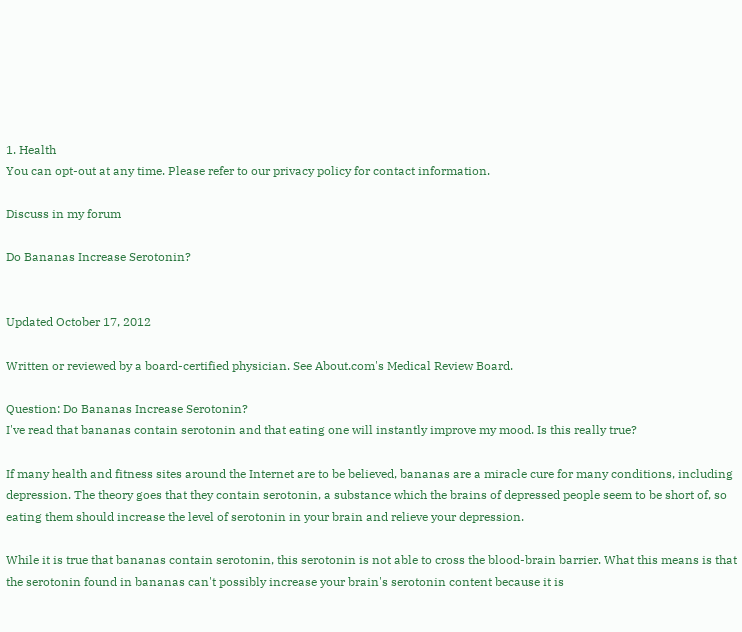1. Health
You can opt-out at any time. Please refer to our privacy policy for contact information.

Discuss in my forum

Do Bananas Increase Serotonin?


Updated October 17, 2012

Written or reviewed by a board-certified physician. See About.com's Medical Review Board.

Question: Do Bananas Increase Serotonin?
I've read that bananas contain serotonin and that eating one will instantly improve my mood. Is this really true?

If many health and fitness sites around the Internet are to be believed, bananas are a miracle cure for many conditions, including depression. The theory goes that they contain serotonin, a substance which the brains of depressed people seem to be short of, so eating them should increase the level of serotonin in your brain and relieve your depression.

While it is true that bananas contain serotonin, this serotonin is not able to cross the blood-brain barrier. What this means is that the serotonin found in bananas can't possibly increase your brain's serotonin content because it is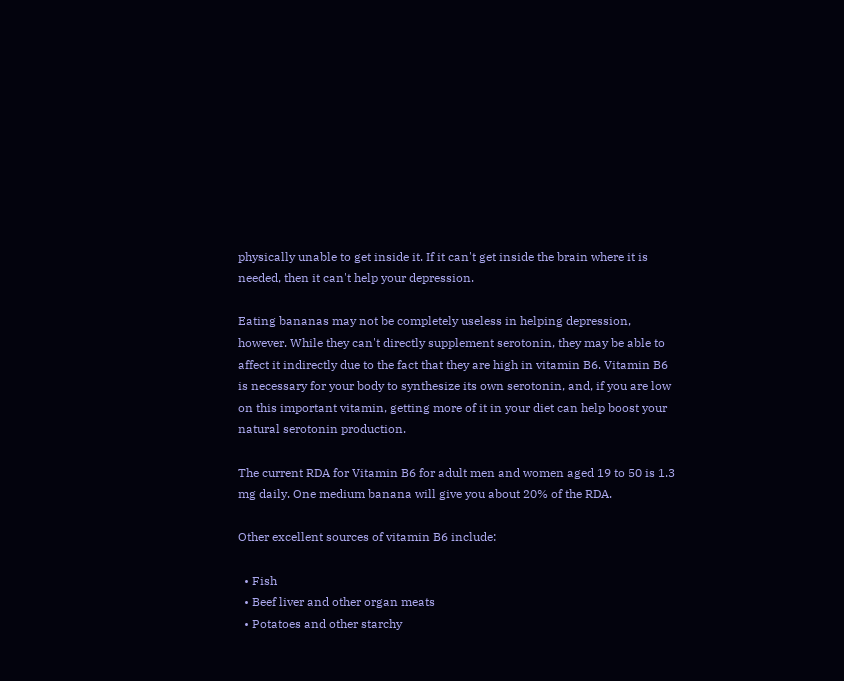physically unable to get inside it. If it can't get inside the brain where it is needed, then it can't help your depression.

Eating bananas may not be completely useless in helping depression, however. While they can't directly supplement serotonin, they may be able to affect it indirectly due to the fact that they are high in vitamin B6. Vitamin B6 is necessary for your body to synthesize its own serotonin, and, if you are low on this important vitamin, getting more of it in your diet can help boost your natural serotonin production.

The current RDA for Vitamin B6 for adult men and women aged 19 to 50 is 1.3 mg daily. One medium banana will give you about 20% of the RDA.

Other excellent sources of vitamin B6 include:

  • Fish
  • Beef liver and other organ meats
  • Potatoes and other starchy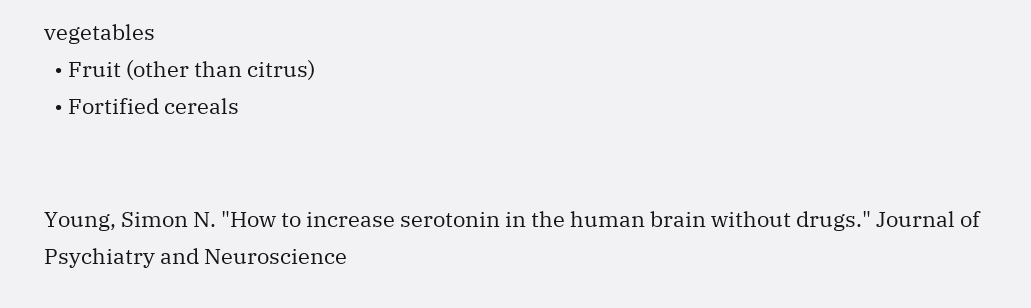vegetables
  • Fruit (other than citrus)
  • Fortified cereals


Young, Simon N. "How to increase serotonin in the human brain without drugs." Journal of Psychiatry and Neuroscience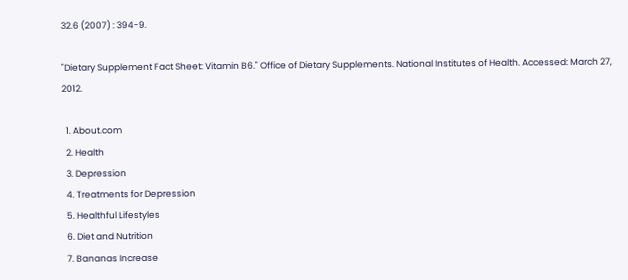32.6 (2007) : 394-9.

"Dietary Supplement Fact Sheet: Vitamin B6." Office of Dietary Supplements. National Institutes of Health. Accessed: March 27, 2012.

  1. About.com
  2. Health
  3. Depression
  4. Treatments for Depression
  5. Healthful Lifestyles
  6. Diet and Nutrition
  7. Bananas Increase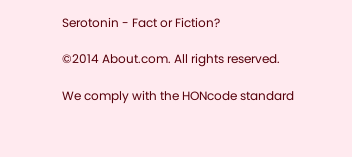Serotonin - Fact or Fiction?

©2014 About.com. All rights reserved.

We comply with the HONcode standard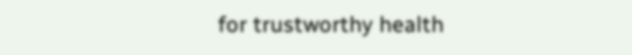for trustworthy health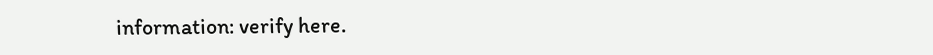information: verify here.